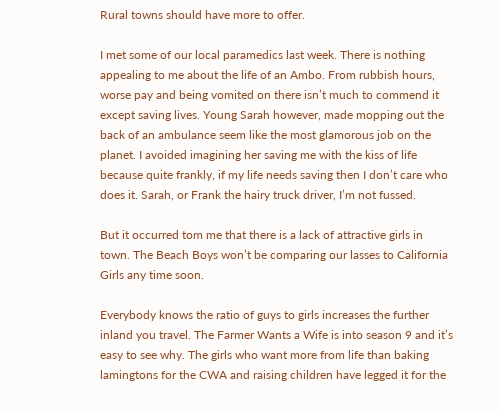Rural towns should have more to offer.

I met some of our local paramedics last week. There is nothing appealing to me about the life of an Ambo. From rubbish hours, worse pay and being vomited on there isn’t much to commend it except saving lives. Young Sarah however, made mopping out the back of an ambulance seem like the most glamorous job on the planet. I avoided imagining her saving me with the kiss of life because quite frankly, if my life needs saving then I don’t care who does it. Sarah, or Frank the hairy truck driver, I’m not fussed.

But it occurred tom me that there is a lack of attractive girls in town. The Beach Boys won’t be comparing our lasses to California Girls any time soon.

Everybody knows the ratio of guys to girls increases the further inland you travel. The Farmer Wants a Wife is into season 9 and it’s easy to see why. The girls who want more from life than baking lamingtons for the CWA and raising children have legged it for the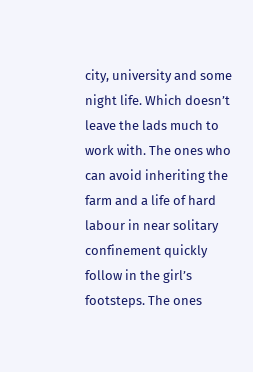city, university and some night life. Which doesn’t leave the lads much to work with. The ones who can avoid inheriting the farm and a life of hard labour in near solitary confinement quickly follow in the girl’s footsteps. The ones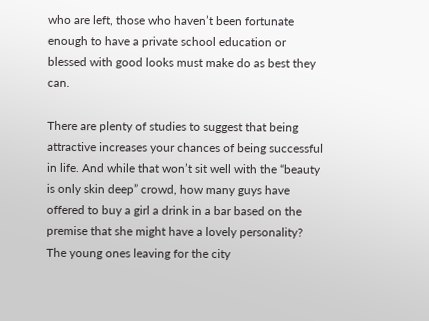who are left, those who haven’t been fortunate enough to have a private school education or blessed with good looks must make do as best they can.

There are plenty of studies to suggest that being attractive increases your chances of being successful in life. And while that won’t sit well with the “beauty is only skin deep” crowd, how many guys have offered to buy a girl a drink in a bar based on the premise that she might have a lovely personality?  The young ones leaving for the city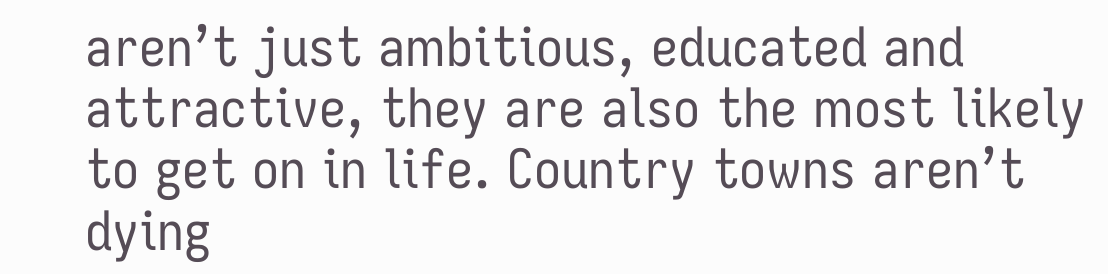aren’t just ambitious, educated and attractive, they are also the most likely to get on in life. Country towns aren’t dying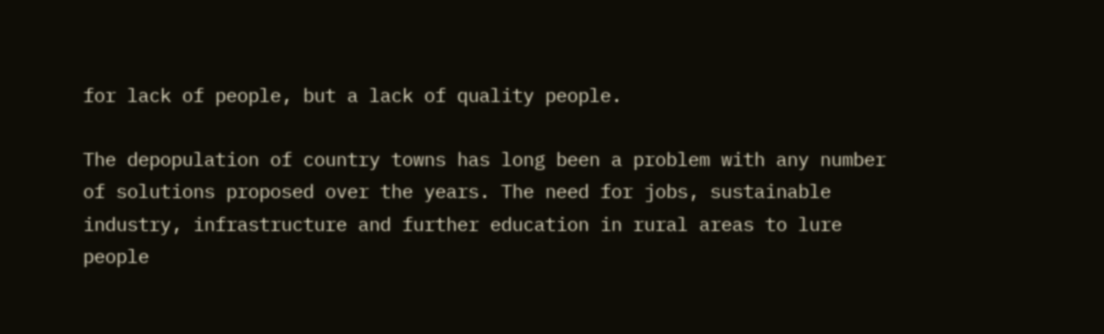for lack of people, but a lack of quality people.

The depopulation of country towns has long been a problem with any number of solutions proposed over the years. The need for jobs, sustainable industry, infrastructure and further education in rural areas to lure people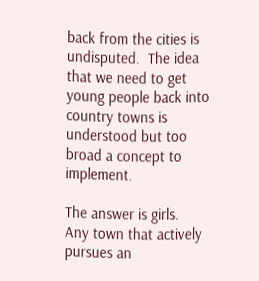back from the cities is undisputed.  The idea that we need to get young people back into country towns is understood but too broad a concept to implement.

The answer is girls.  Any town that actively pursues an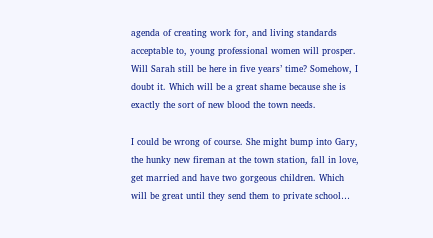agenda of creating work for, and living standards acceptable to, young professional women will prosper. Will Sarah still be here in five years’ time? Somehow, I doubt it. Which will be a great shame because she is exactly the sort of new blood the town needs.

I could be wrong of course. She might bump into Gary, the hunky new fireman at the town station, fall in love, get married and have two gorgeous children. Which will be great until they send them to private school…